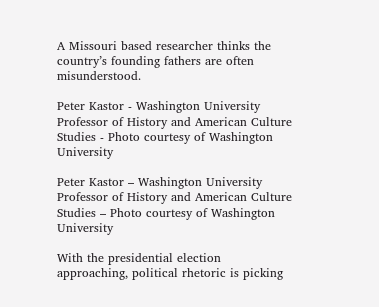A Missouri based researcher thinks the country’s founding fathers are often misunderstood.

Peter Kastor - Washington University Professor of History and American Culture Studies - Photo courtesy of Washington University

Peter Kastor – Washington University Professor of History and American Culture Studies – Photo courtesy of Washington University

With the presidential election approaching, political rhetoric is picking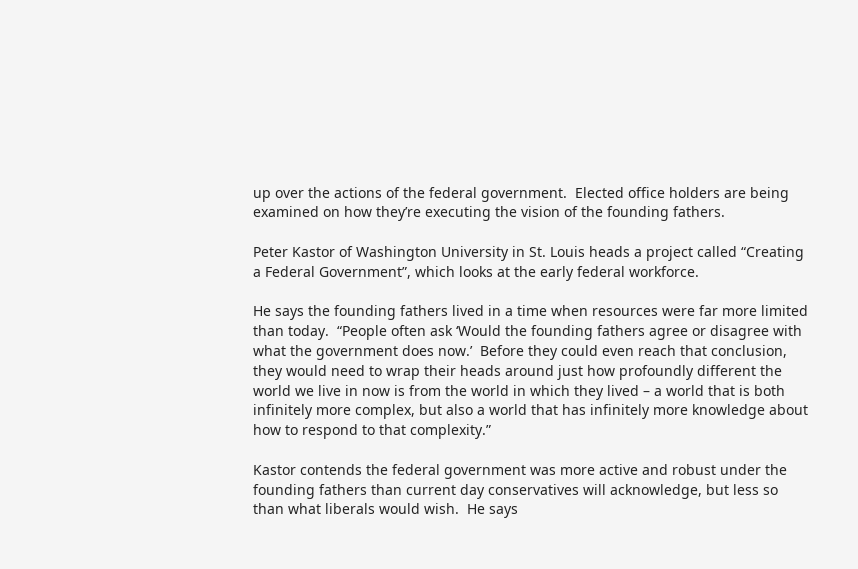up over the actions of the federal government.  Elected office holders are being examined on how they’re executing the vision of the founding fathers.

Peter Kastor of Washington University in St. Louis heads a project called “Creating a Federal Government”, which looks at the early federal workforce.

He says the founding fathers lived in a time when resources were far more limited than today.  “People often ask ‘Would the founding fathers agree or disagree with what the government does now.’  Before they could even reach that conclusion, they would need to wrap their heads around just how profoundly different the world we live in now is from the world in which they lived – a world that is both infinitely more complex, but also a world that has infinitely more knowledge about how to respond to that complexity.”

Kastor contends the federal government was more active and robust under the founding fathers than current day conservatives will acknowledge, but less so than what liberals would wish.  He says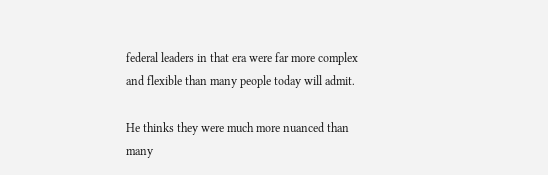federal leaders in that era were far more complex and flexible than many people today will admit.

He thinks they were much more nuanced than many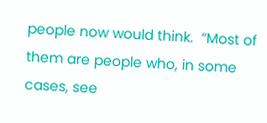people now would think.  “Most of them are people who, in some cases, see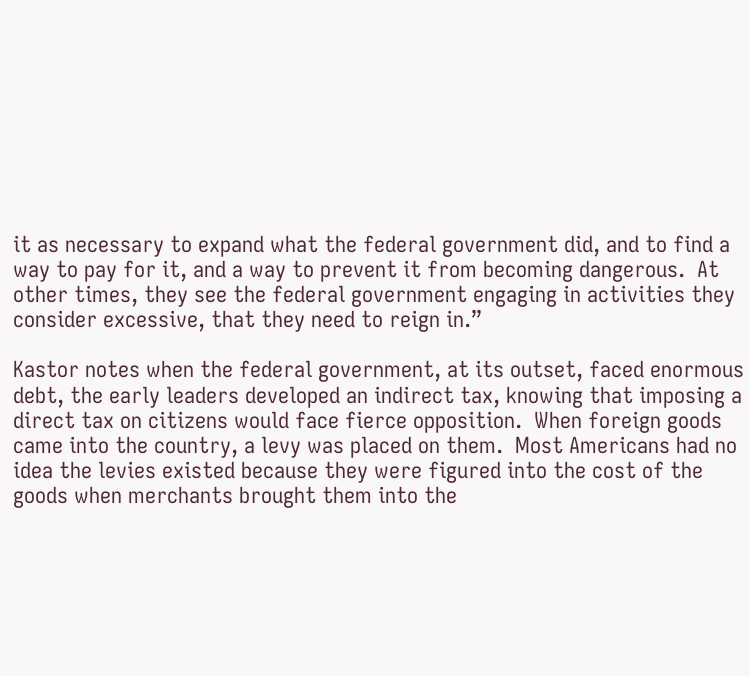it as necessary to expand what the federal government did, and to find a way to pay for it, and a way to prevent it from becoming dangerous.  At other times, they see the federal government engaging in activities they consider excessive, that they need to reign in.”

Kastor notes when the federal government, at its outset, faced enormous debt, the early leaders developed an indirect tax, knowing that imposing a direct tax on citizens would face fierce opposition.  When foreign goods came into the country, a levy was placed on them.  Most Americans had no idea the levies existed because they were figured into the cost of the goods when merchants brought them into the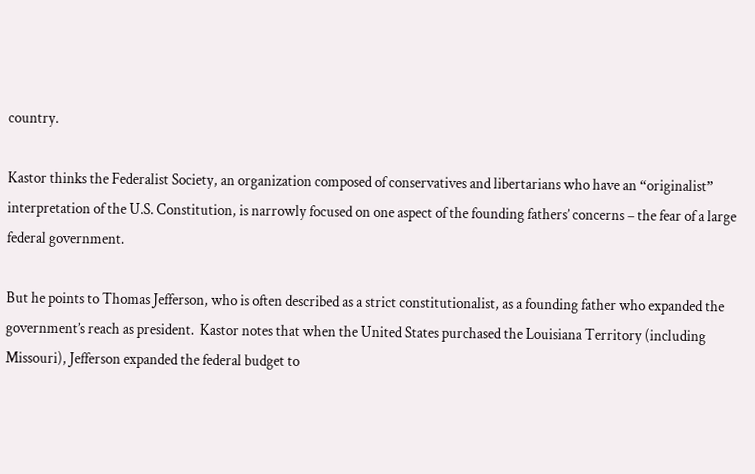country.

Kastor thinks the Federalist Society, an organization composed of conservatives and libertarians who have an “originalist” interpretation of the U.S. Constitution, is narrowly focused on one aspect of the founding fathers’ concerns – the fear of a large federal government.

But he points to Thomas Jefferson, who is often described as a strict constitutionalist, as a founding father who expanded the government’s reach as president.  Kastor notes that when the United States purchased the Louisiana Territory (including Missouri), Jefferson expanded the federal budget to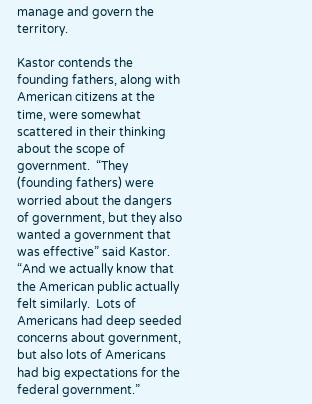manage and govern the territory.

Kastor contends the founding fathers, along with American citizens at the time, were somewhat scattered in their thinking about the scope of government.  “They (founding fathers) were worried about the dangers of government, but they also wanted a government that was effective” said Kastor.  “And we actually know that the American public actually felt similarly.  Lots of Americans had deep seeded concerns about government, but also lots of Americans had big expectations for the federal government.”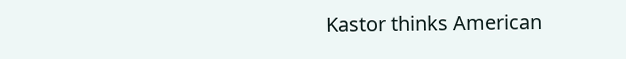Kastor thinks American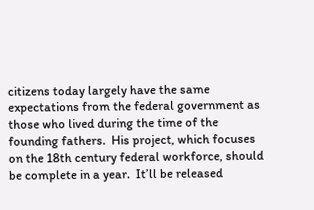citizens today largely have the same expectations from the federal government as those who lived during the time of the founding fathers.  His project, which focuses on the 18th century federal workforce, should be complete in a year.  It’ll be released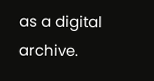as a digital archive.